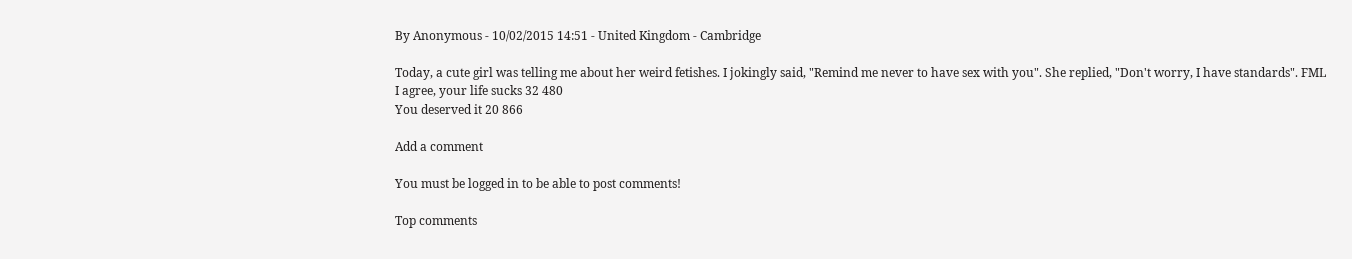By Anonymous - 10/02/2015 14:51 - United Kingdom - Cambridge

Today, a cute girl was telling me about her weird fetishes. I jokingly said, "Remind me never to have sex with you". She replied, "Don't worry, I have standards". FML
I agree, your life sucks 32 480
You deserved it 20 866

Add a comment

You must be logged in to be able to post comments!

Top comments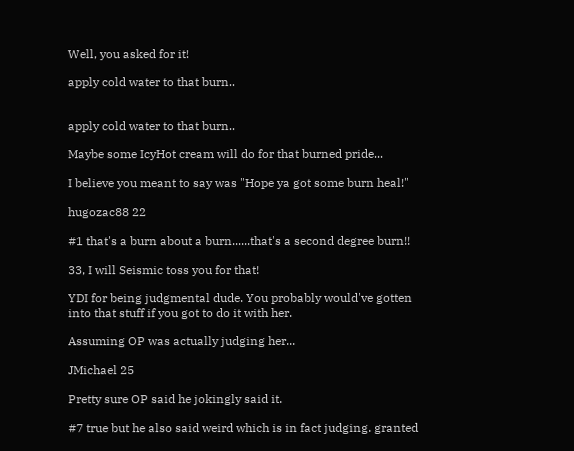Well, you asked for it!

apply cold water to that burn..


apply cold water to that burn..

Maybe some IcyHot cream will do for that burned pride...

I believe you meant to say was "Hope ya got some burn heal!"

hugozac88 22

#1 that's a burn about a burn......that's a second degree burn!!

33, I will Seismic toss you for that!

YDI for being judgmental dude. You probably would've gotten into that stuff if you got to do it with her.

Assuming OP was actually judging her...

JMichael 25

Pretty sure OP said he jokingly said it.

#7 true but he also said weird which is in fact judging. granted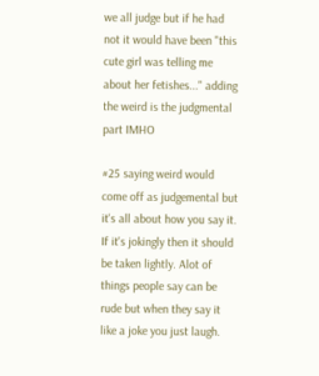we all judge but if he had not it would have been "this cute girl was telling me about her fetishes..." adding the weird is the judgmental part IMHO

#25 saying weird would come off as judgemental but it's all about how you say it. If it's jokingly then it should be taken lightly. Alot of things people say can be rude but when they say it like a joke you just laugh.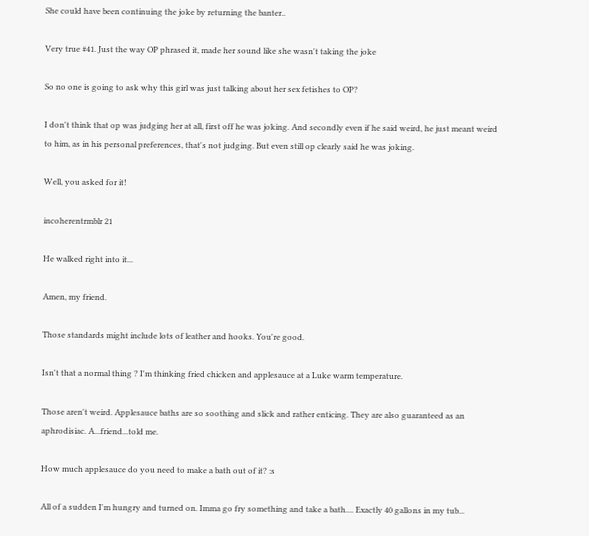She could have been continuing the joke by returning the banter..

Very true #41. Just the way OP phrased it, made her sound like she wasn't taking the joke

So no one is going to ask why this girl was just talking about her sex fetishes to OP?

I don't think that op was judging her at all, first off he was joking. And secondly even if he said weird, he just meant weird to him, as in his personal preferences, that's not judging. But even still op clearly said he was joking.

Well, you asked for it!

incoherentrmblr 21

He walked right into it...

Amen, my friend.

Those standards might include lots of leather and hooks. You're good.

Isn't that a normal thing ? I'm thinking fried chicken and applesauce at a Luke warm temperature.

Those aren't weird. Applesauce baths are so soothing and slick and rather enticing. They are also guaranteed as an aphrodisiac. A...friend...told me.

How much applesauce do you need to make a bath out of it? :s

All of a sudden I'm hungry and turned on. Imma go fry something and take a bath.... Exactly 40 gallons in my tub...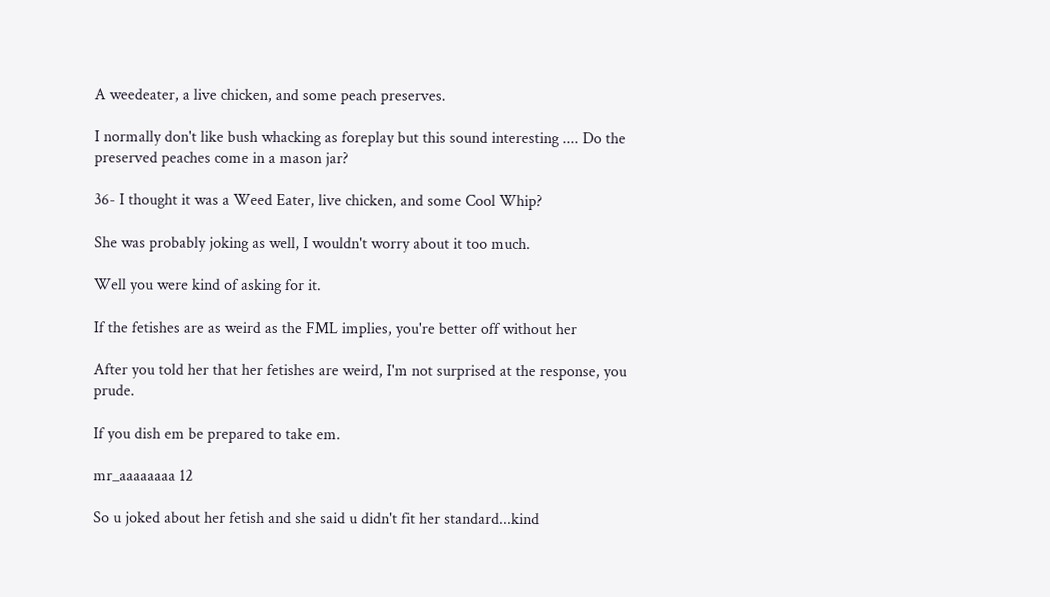A weedeater, a live chicken, and some peach preserves.

I normally don't like bush whacking as foreplay but this sound interesting .... Do the preserved peaches come in a mason jar?

36- I thought it was a Weed Eater, live chicken, and some Cool Whip?

She was probably joking as well, I wouldn't worry about it too much.

Well you were kind of asking for it.

If the fetishes are as weird as the FML implies, you're better off without her

After you told her that her fetishes are weird, I'm not surprised at the response, you prude.

If you dish em be prepared to take em.

mr_aaaaaaaa 12

So u joked about her fetish and she said u didn't fit her standard...kind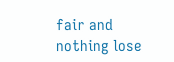fair and nothing lose